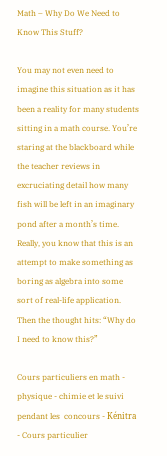Math – Why Do We Need to Know This Stuff?

You may not even need to imagine this situation as it has been a reality for many students sitting in a math course. You’re staring at the blackboard while the teacher reviews in excruciating detail how many fish will be left in an imaginary pond after a month’s time. Really, you know that this is an attempt to make something as boring as algebra into some sort of real-life application. Then the thought hits: “Why do I need to know this?”

Cours particuliers en math - physique - chimie et le suivi pendant les  concours - Kénitra - Cours particulier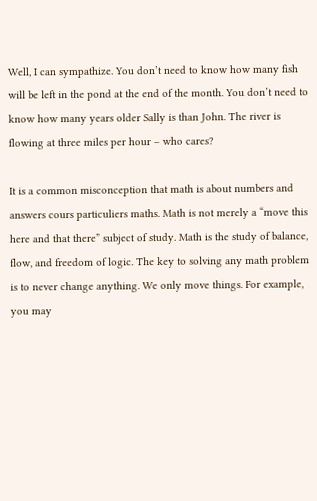Well, I can sympathize. You don’t need to know how many fish will be left in the pond at the end of the month. You don’t need to know how many years older Sally is than John. The river is flowing at three miles per hour – who cares?

It is a common misconception that math is about numbers and answers cours particuliers maths. Math is not merely a “move this here and that there” subject of study. Math is the study of balance, flow, and freedom of logic. The key to solving any math problem is to never change anything. We only move things. For example, you may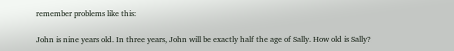remember problems like this:

John is nine years old. In three years, John will be exactly half the age of Sally. How old is Sally?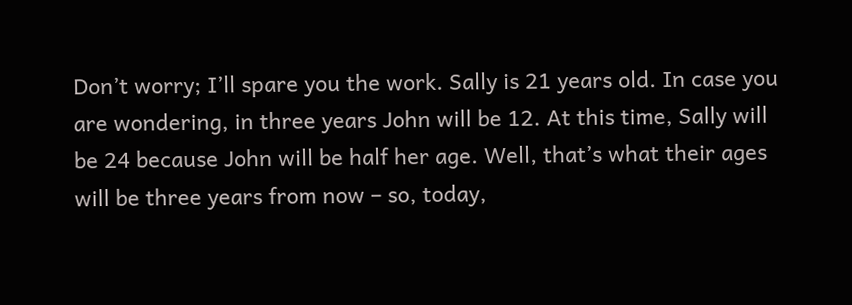Don’t worry; I’ll spare you the work. Sally is 21 years old. In case you are wondering, in three years John will be 12. At this time, Sally will be 24 because John will be half her age. Well, that’s what their ages will be three years from now – so, today,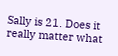Sally is 21. Does it really matter what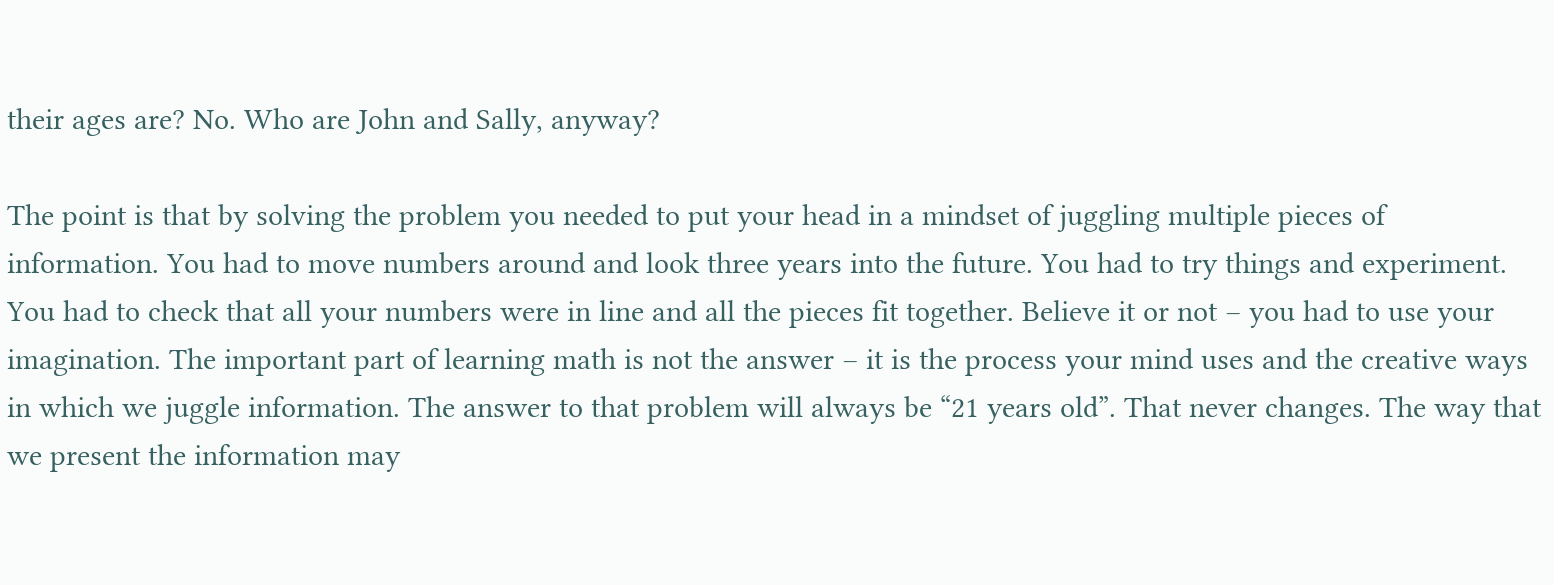their ages are? No. Who are John and Sally, anyway?

The point is that by solving the problem you needed to put your head in a mindset of juggling multiple pieces of information. You had to move numbers around and look three years into the future. You had to try things and experiment. You had to check that all your numbers were in line and all the pieces fit together. Believe it or not – you had to use your imagination. The important part of learning math is not the answer – it is the process your mind uses and the creative ways in which we juggle information. The answer to that problem will always be “21 years old”. That never changes. The way that we present the information may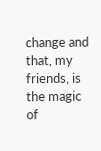change and that, my friends, is the magic of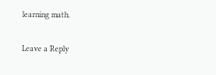learning math.

Leave a Reply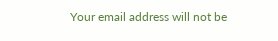Your email address will not be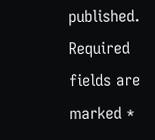published. Required fields are marked *